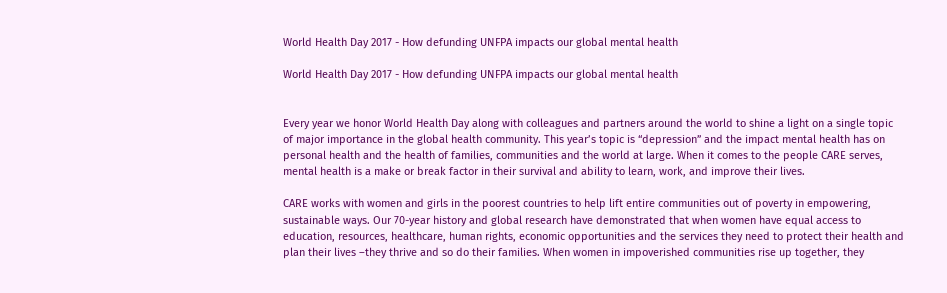World Health Day 2017 - How defunding UNFPA impacts our global mental health

World Health Day 2017 - How defunding UNFPA impacts our global mental health


Every year we honor World Health Day along with colleagues and partners around the world to shine a light on a single topic of major importance in the global health community. This year’s topic is “depression” and the impact mental health has on personal health and the health of families, communities and the world at large. When it comes to the people CARE serves, mental health is a make or break factor in their survival and ability to learn, work, and improve their lives.

CARE works with women and girls in the poorest countries to help lift entire communities out of poverty in empowering, sustainable ways. Our 70-year history and global research have demonstrated that when women have equal access to education, resources, healthcare, human rights, economic opportunities and the services they need to protect their health and plan their lives –they thrive and so do their families. When women in impoverished communities rise up together, they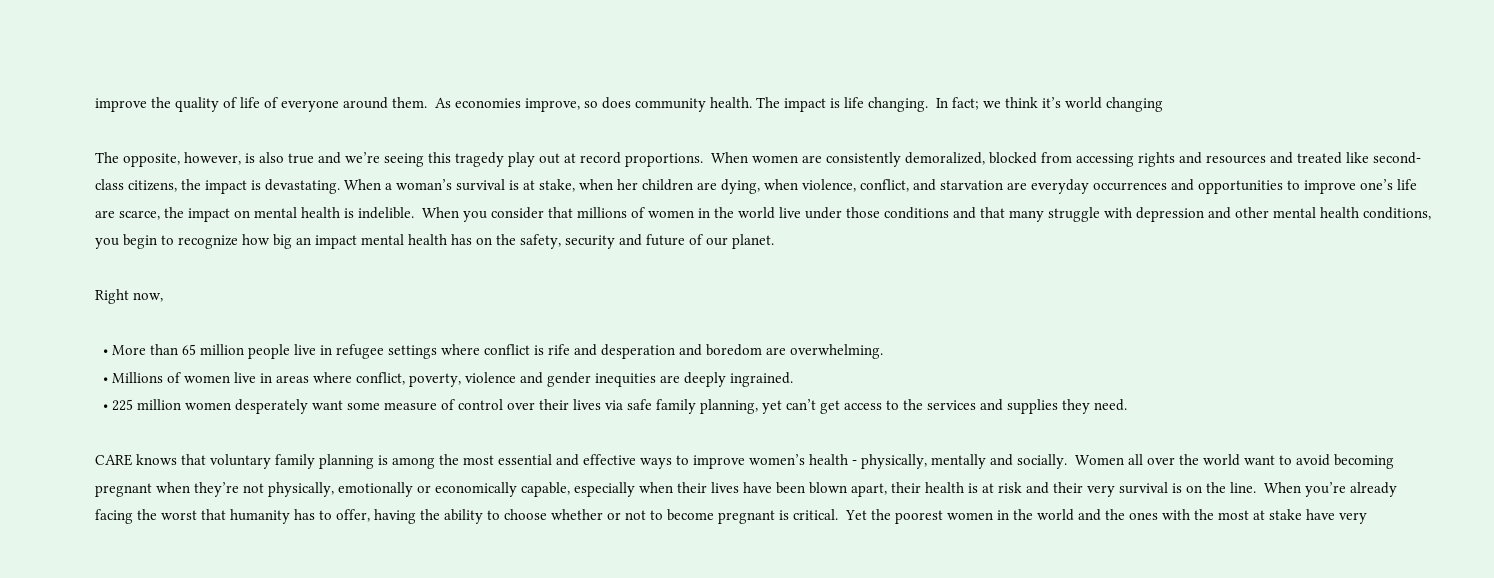improve the quality of life of everyone around them.  As economies improve, so does community health. The impact is life changing.  In fact; we think it’s world changing

The opposite, however, is also true and we’re seeing this tragedy play out at record proportions.  When women are consistently demoralized, blocked from accessing rights and resources and treated like second-class citizens, the impact is devastating. When a woman’s survival is at stake, when her children are dying, when violence, conflict, and starvation are everyday occurrences and opportunities to improve one’s life are scarce, the impact on mental health is indelible.  When you consider that millions of women in the world live under those conditions and that many struggle with depression and other mental health conditions, you begin to recognize how big an impact mental health has on the safety, security and future of our planet.

Right now,

  • More than 65 million people live in refugee settings where conflict is rife and desperation and boredom are overwhelming.
  • Millions of women live in areas where conflict, poverty, violence and gender inequities are deeply ingrained.
  • 225 million women desperately want some measure of control over their lives via safe family planning, yet can’t get access to the services and supplies they need.

CARE knows that voluntary family planning is among the most essential and effective ways to improve women’s health - physically, mentally and socially.  Women all over the world want to avoid becoming pregnant when they’re not physically, emotionally or economically capable, especially when their lives have been blown apart, their health is at risk and their very survival is on the line.  When you’re already facing the worst that humanity has to offer, having the ability to choose whether or not to become pregnant is critical.  Yet the poorest women in the world and the ones with the most at stake have very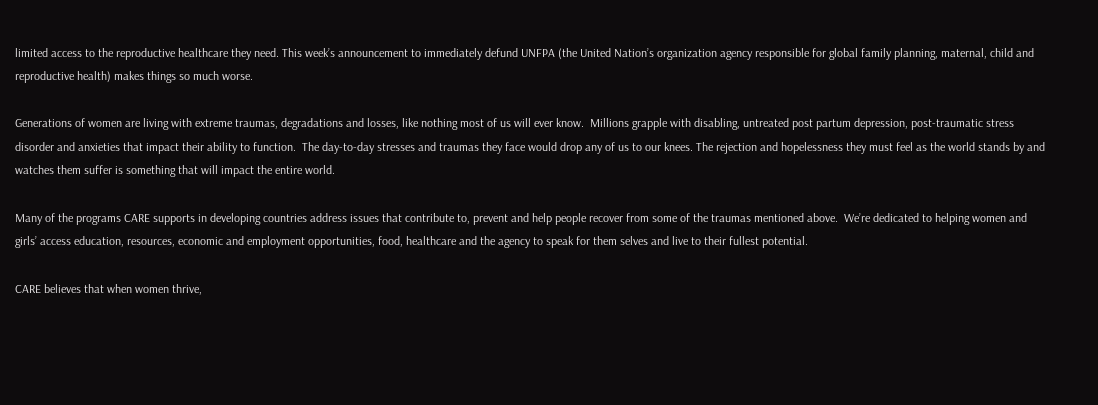limited access to the reproductive healthcare they need. This week’s announcement to immediately defund UNFPA (the United Nation’s organization agency responsible for global family planning, maternal, child and reproductive health) makes things so much worse.

Generations of women are living with extreme traumas, degradations and losses, like nothing most of us will ever know.  Millions grapple with disabling, untreated post partum depression, post-traumatic stress disorder and anxieties that impact their ability to function.  The day-to-day stresses and traumas they face would drop any of us to our knees. The rejection and hopelessness they must feel as the world stands by and watches them suffer is something that will impact the entire world.

Many of the programs CARE supports in developing countries address issues that contribute to, prevent and help people recover from some of the traumas mentioned above.  We’re dedicated to helping women and girls’ access education, resources, economic and employment opportunities, food, healthcare and the agency to speak for them selves and live to their fullest potential.

CARE believes that when women thrive,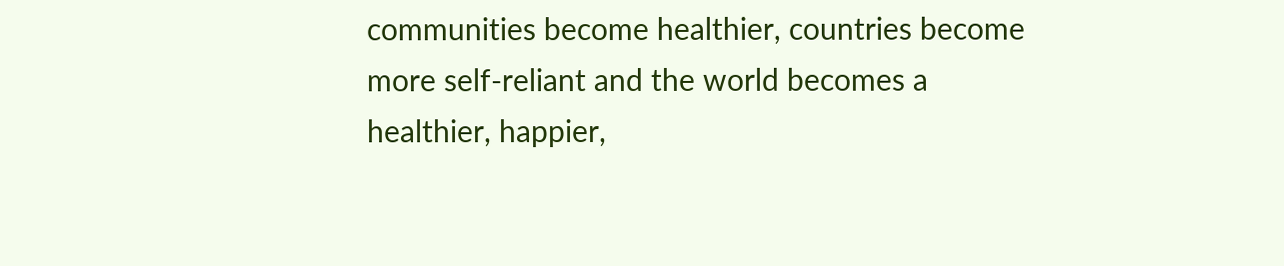communities become healthier, countries become more self-reliant and the world becomes a healthier, happier,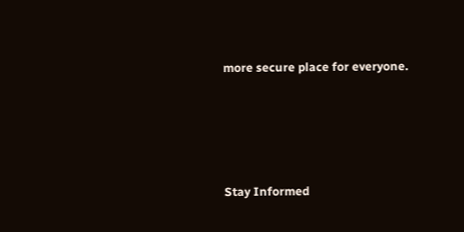more secure place for everyone.




Stay Informed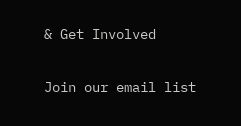& Get Involved

Join our email list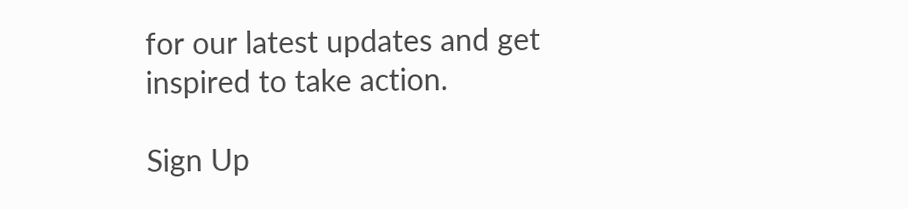for our latest updates and get inspired to take action.

Sign Up